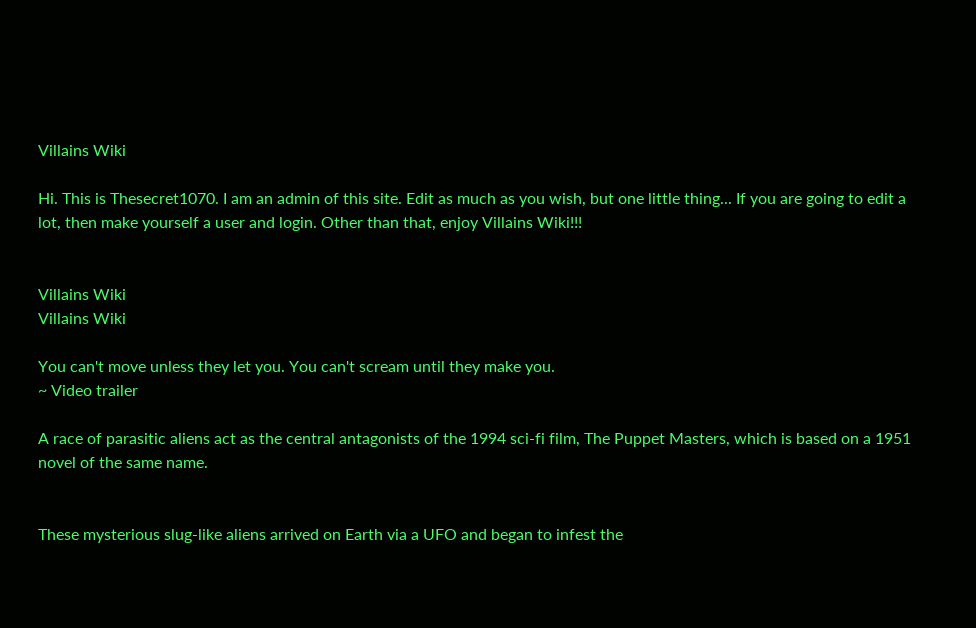Villains Wiki

Hi. This is Thesecret1070. I am an admin of this site. Edit as much as you wish, but one little thing... If you are going to edit a lot, then make yourself a user and login. Other than that, enjoy Villains Wiki!!!


Villains Wiki
Villains Wiki

You can't move unless they let you. You can't scream until they make you.
~ Video trailer

A race of parasitic aliens act as the central antagonists of the 1994 sci-fi film, The Puppet Masters, which is based on a 1951 novel of the same name.


These mysterious slug-like aliens arrived on Earth via a UFO and began to infest the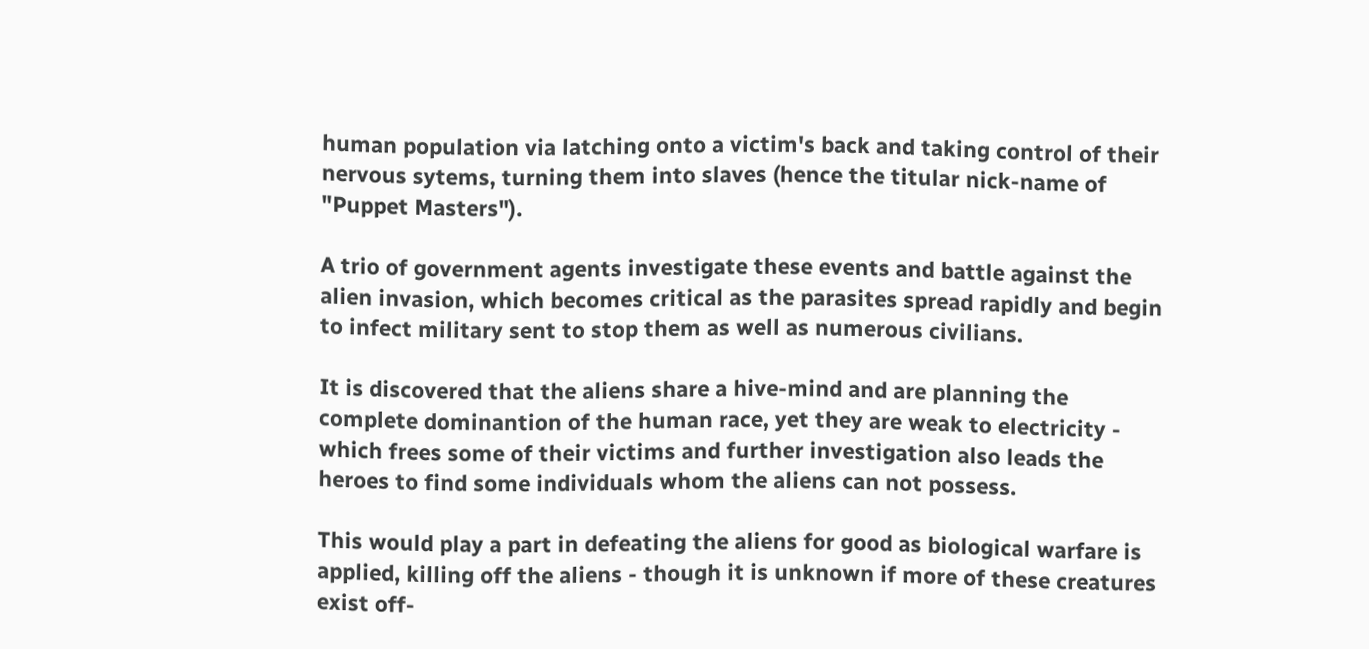human population via latching onto a victim's back and taking control of their nervous sytems, turning them into slaves (hence the titular nick-name of "Puppet Masters").

A trio of government agents investigate these events and battle against the alien invasion, which becomes critical as the parasites spread rapidly and begin to infect military sent to stop them as well as numerous civilians.

It is discovered that the aliens share a hive-mind and are planning the complete dominantion of the human race, yet they are weak to electricity - which frees some of their victims and further investigation also leads the heroes to find some individuals whom the aliens can not possess.

This would play a part in defeating the aliens for good as biological warfare is applied, killing off the aliens - though it is unknown if more of these creatures exist off-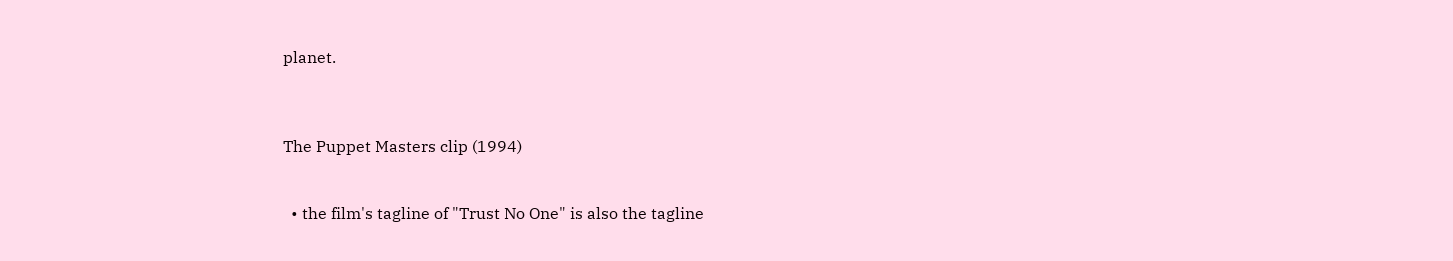planet.



The Puppet Masters clip (1994)


  • the film's tagline of "Trust No One" is also the tagline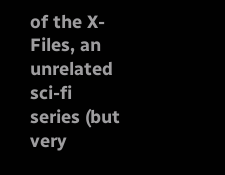of the X-Files, an unrelated sci-fi series (but very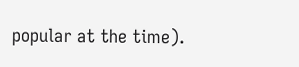popular at the time).